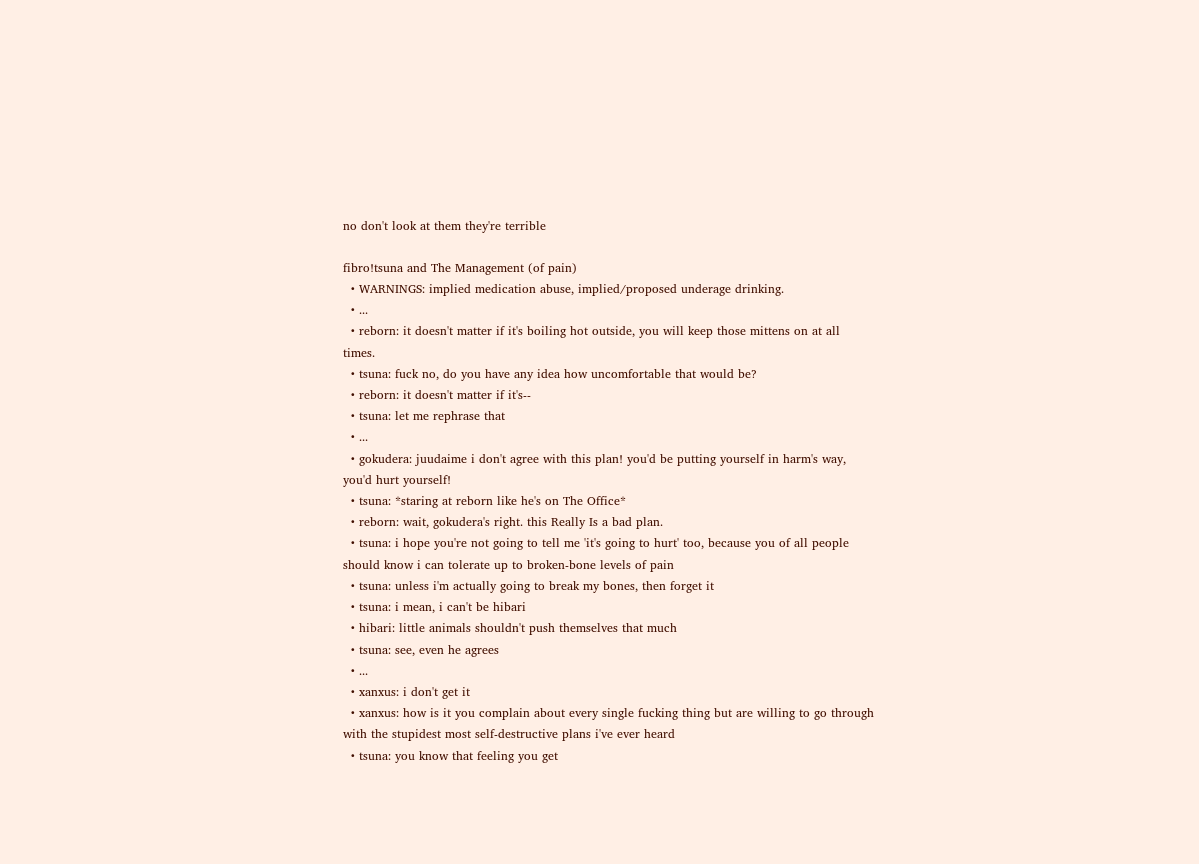no don't look at them they're terrible

fibro!tsuna and The Management (of pain)
  • WARNINGS: implied medication abuse, implied/proposed underage drinking.
  • ...
  • reborn: it doesn't matter if it's boiling hot outside, you will keep those mittens on at all times.
  • tsuna: fuck no, do you have any idea how uncomfortable that would be?
  • reborn: it doesn't matter if it's--
  • tsuna: let me rephrase that
  • ...
  • gokudera: juudaime i don't agree with this plan! you'd be putting yourself in harm's way, you'd hurt yourself!
  • tsuna: *staring at reborn like he's on The Office*
  • reborn: wait, gokudera's right. this Really Is a bad plan.
  • tsuna: i hope you're not going to tell me 'it's going to hurt' too, because you of all people should know i can tolerate up to broken-bone levels of pain
  • tsuna: unless i'm actually going to break my bones, then forget it
  • tsuna: i mean, i can't be hibari
  • hibari: little animals shouldn't push themselves that much
  • tsuna: see, even he agrees
  • ...
  • xanxus: i don't get it
  • xanxus: how is it you complain about every single fucking thing but are willing to go through with the stupidest most self-destructive plans i've ever heard
  • tsuna: you know that feeling you get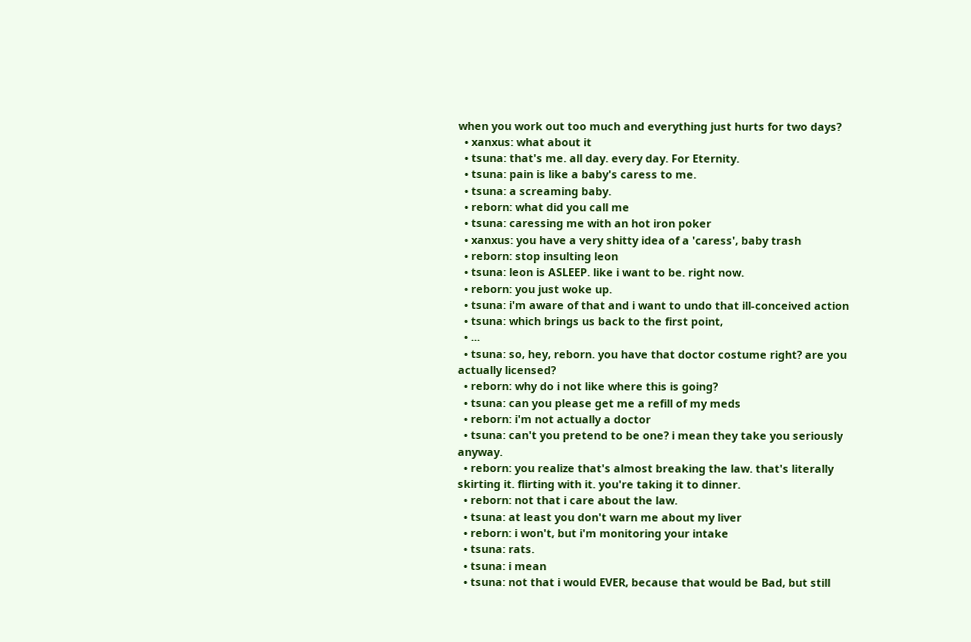when you work out too much and everything just hurts for two days?
  • xanxus: what about it
  • tsuna: that's me. all day. every day. For Eternity.
  • tsuna: pain is like a baby's caress to me.
  • tsuna: a screaming baby.
  • reborn: what did you call me
  • tsuna: caressing me with an hot iron poker
  • xanxus: you have a very shitty idea of a 'caress', baby trash
  • reborn: stop insulting leon
  • tsuna: leon is ASLEEP. like i want to be. right now.
  • reborn: you just woke up.
  • tsuna: i'm aware of that and i want to undo that ill-conceived action
  • tsuna: which brings us back to the first point,
  • ...
  • tsuna: so, hey, reborn. you have that doctor costume right? are you actually licensed?
  • reborn: why do i not like where this is going?
  • tsuna: can you please get me a refill of my meds
  • reborn: i'm not actually a doctor
  • tsuna: can't you pretend to be one? i mean they take you seriously anyway.
  • reborn: you realize that's almost breaking the law. that's literally skirting it. flirting with it. you're taking it to dinner.
  • reborn: not that i care about the law.
  • tsuna: at least you don't warn me about my liver
  • reborn: i won't, but i'm monitoring your intake
  • tsuna: rats.
  • tsuna: i mean
  • tsuna: not that i would EVER, because that would be Bad, but still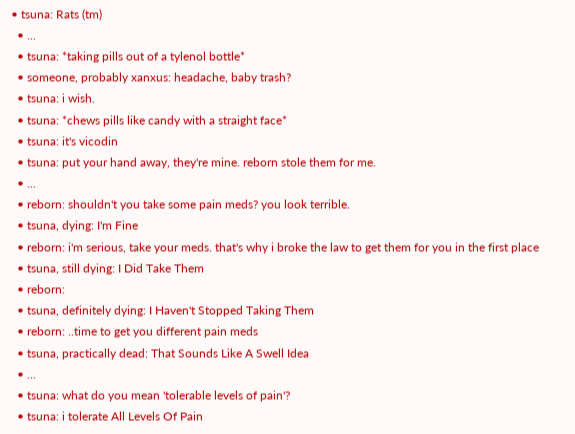• tsuna: Rats (tm)
  • ...
  • tsuna: *taking pills out of a tylenol bottle*
  • someone, probably xanxus: headache, baby trash?
  • tsuna: i wish.
  • tsuna: *chews pills like candy with a straight face*
  • tsuna: it's vicodin
  • tsuna: put your hand away, they're mine. reborn stole them for me.
  • ...
  • reborn: shouldn't you take some pain meds? you look terrible.
  • tsuna, dying: I'm Fine
  • reborn: i'm serious, take your meds. that's why i broke the law to get them for you in the first place
  • tsuna, still dying: I Did Take Them
  • reborn:
  • tsuna, definitely dying: I Haven't Stopped Taking Them
  • reborn: ..time to get you different pain meds
  • tsuna, practically dead: That Sounds Like A Swell Idea
  • ...
  • tsuna: what do you mean 'tolerable levels of pain'?
  • tsuna: i tolerate All Levels Of Pain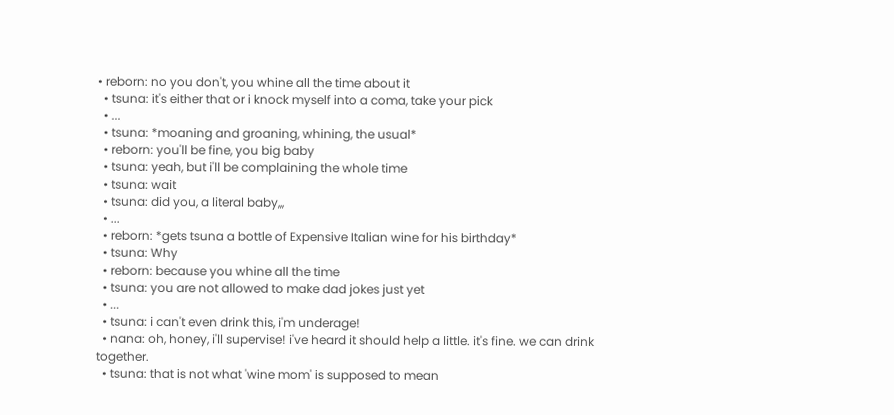• reborn: no you don't, you whine all the time about it
  • tsuna: it's either that or i knock myself into a coma, take your pick
  • ...
  • tsuna: *moaning and groaning, whining, the usual*
  • reborn: you'll be fine, you big baby
  • tsuna: yeah, but i'll be complaining the whole time
  • tsuna: wait
  • tsuna: did you, a literal baby,,,
  • ...
  • reborn: *gets tsuna a bottle of Expensive Italian wine for his birthday*
  • tsuna: Why
  • reborn: because you whine all the time
  • tsuna: you are not allowed to make dad jokes just yet
  • ...
  • tsuna: i can't even drink this, i'm underage!
  • nana: oh, honey, i'll supervise! i've heard it should help a little. it's fine. we can drink together.
  • tsuna: that is not what 'wine mom' is supposed to mean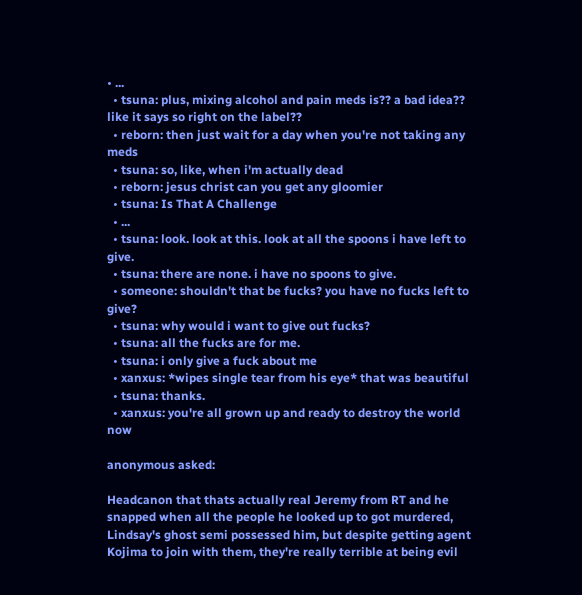• ...
  • tsuna: plus, mixing alcohol and pain meds is?? a bad idea?? like it says so right on the label??
  • reborn: then just wait for a day when you're not taking any meds
  • tsuna: so, like, when i'm actually dead
  • reborn: jesus christ can you get any gloomier
  • tsuna: Is That A Challenge
  • ...
  • tsuna: look. look at this. look at all the spoons i have left to give.
  • tsuna: there are none. i have no spoons to give.
  • someone: shouldn't that be fucks? you have no fucks left to give?
  • tsuna: why would i want to give out fucks?
  • tsuna: all the fucks are for me.
  • tsuna: i only give a fuck about me
  • xanxus: *wipes single tear from his eye* that was beautiful
  • tsuna: thanks.
  • xanxus: you're all grown up and ready to destroy the world now

anonymous asked:

Headcanon that thats actually real Jeremy from RT and he snapped when all the people he looked up to got murdered, Lindsay's ghost semi possessed him, but despite getting agent Kojima to join with them, they're really terrible at being evil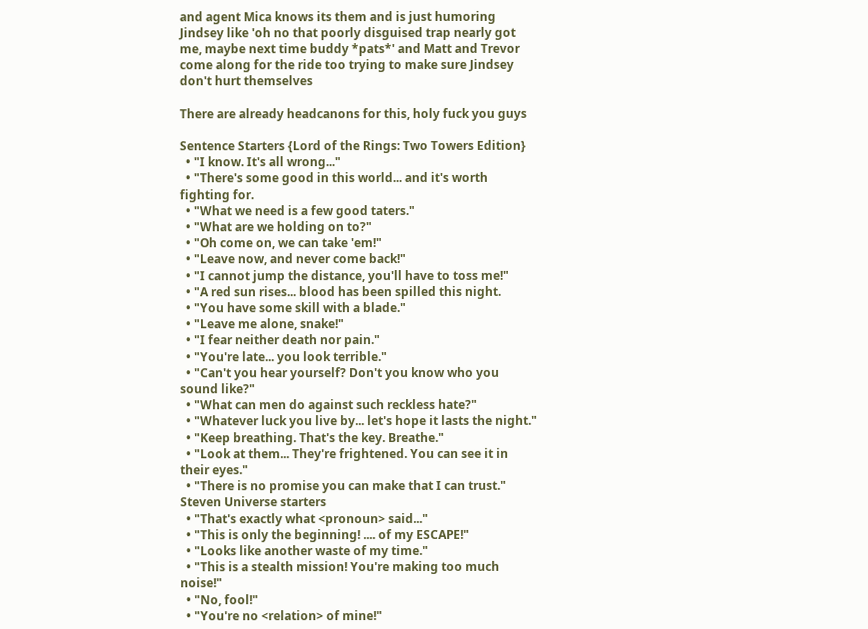and agent Mica knows its them and is just humoring Jindsey like 'oh no that poorly disguised trap nearly got me, maybe next time buddy *pats*' and Matt and Trevor come along for the ride too trying to make sure Jindsey don't hurt themselves

There are already headcanons for this, holy fuck you guys

Sentence Starters {Lord of the Rings: Two Towers Edition}
  • "I know. It's all wrong..."
  • "There's some good in this world... and it's worth fighting for.
  • "What we need is a few good taters."
  • "What are we holding on to?"
  • "Oh come on, we can take 'em!"
  • "Leave now, and never come back!"
  • "I cannot jump the distance, you'll have to toss me!"
  • "A red sun rises... blood has been spilled this night.
  • "You have some skill with a blade."
  • "Leave me alone, snake!"
  • "I fear neither death nor pain."
  • "You're late... you look terrible."
  • "Can't you hear yourself? Don't you know who you sound like?"
  • "What can men do against such reckless hate?"
  • "Whatever luck you live by... let's hope it lasts the night."
  • "Keep breathing. That's the key. Breathe."
  • "Look at them... They're frightened. You can see it in their eyes."
  • "There is no promise you can make that I can trust."
Steven Universe starters
  • "That's exactly what <pronoun> said..."
  • "This is only the beginning! .... of my ESCAPE!"
  • "Looks like another waste of my time."
  • "This is a stealth mission! You're making too much noise!"
  • "No, fool!"
  • "You're no <relation> of mine!"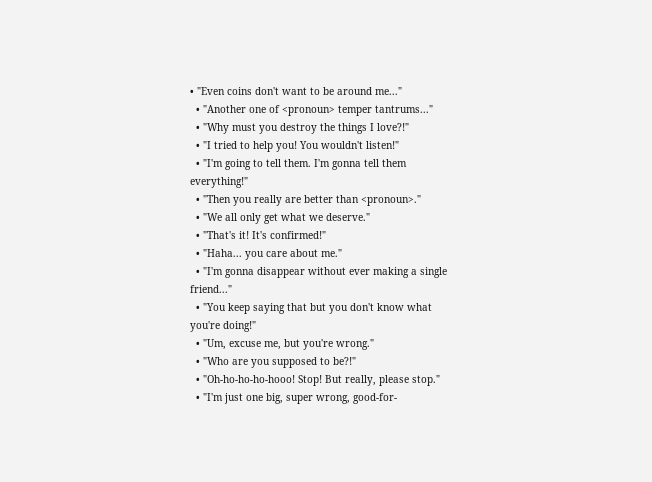• "Even coins don't want to be around me..."
  • "Another one of <pronoun> temper tantrums..."
  • "Why must you destroy the things I love?!"
  • "I tried to help you! You wouldn't listen!"
  • "I'm going to tell them. I'm gonna tell them everything!"
  • "Then you really are better than <pronoun>."
  • "We all only get what we deserve."
  • "That's it! It's confirmed!"
  • "Haha... you care about me."
  • "I'm gonna disappear without ever making a single friend..."
  • "You keep saying that but you don't know what you're doing!"
  • "Um, excuse me, but you're wrong."
  • "Who are you supposed to be?!"
  • "Oh-ho-ho-ho-hooo! Stop! But really, please stop."
  • "I'm just one big, super wrong, good-for-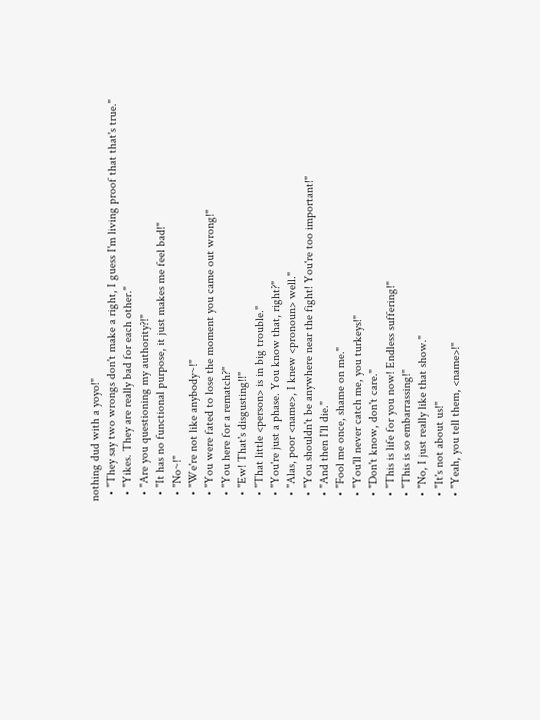nothing dud with a yoyo!"
  • "They say two wrongs don't make a right, I guess I'm living proof that that's true."
  • "Yikes. They are really bad for each other."
  • "Are you questioning my authority?!"
  • "It has no functional purpose, it just makes me feel bad!"
  • "No~!"
  • "We're not like anybody~!"
  • "You were fated to lose the moment you came out wrong!"
  • "You here for a rematch?"
  • "Ew! That's disgusting!!"
  • "That little <person> is in big trouble."
  • "You're just a phase. You know that, right?"
  • "Alas, poor <name>, I knew <pronoun> well."
  • "You shouldn't be anywhere near the fight! You're too important!"
  • "And then I'll die."
  • "Fool me once, shame on me."
  • "You'll never catch me, you turkeys!"
  • "Don't know, don't care."
  • "This is life for you now! Endless suffering!"
  • "This is so embarrassing!"
  • "No, I just really like that show."
  • "It's not about us!"
  • "Yeah, you tell them, <name>!"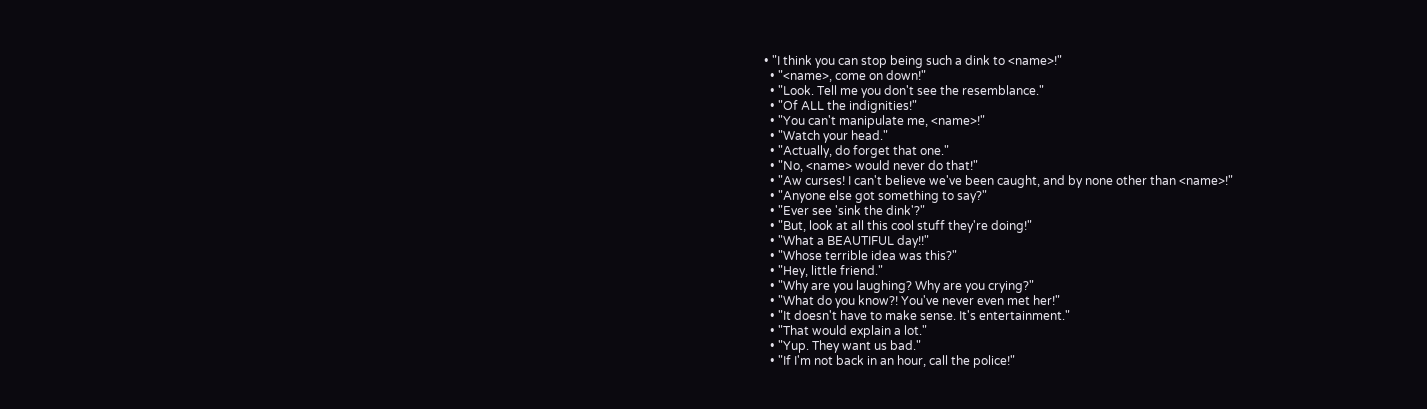• "I think you can stop being such a dink to <name>!"
  • "<name>, come on down!"
  • "Look. Tell me you don't see the resemblance."
  • "Of ALL the indignities!"
  • "You can't manipulate me, <name>!"
  • "Watch your head."
  • "Actually, do forget that one."
  • "No, <name> would never do that!"
  • "Aw curses! I can't believe we've been caught, and by none other than <name>!"
  • "Anyone else got something to say?"
  • "Ever see 'sink the dink'?"
  • "But, look at all this cool stuff they're doing!"
  • "What a BEAUTIFUL day!!"
  • "Whose terrible idea was this?"
  • "Hey, little friend."
  • "Why are you laughing? Why are you crying?"
  • "What do you know?! You've never even met her!"
  • "It doesn't have to make sense. It's entertainment."
  • "That would explain a lot."
  • "Yup. They want us bad."
  • "If I'm not back in an hour, call the police!"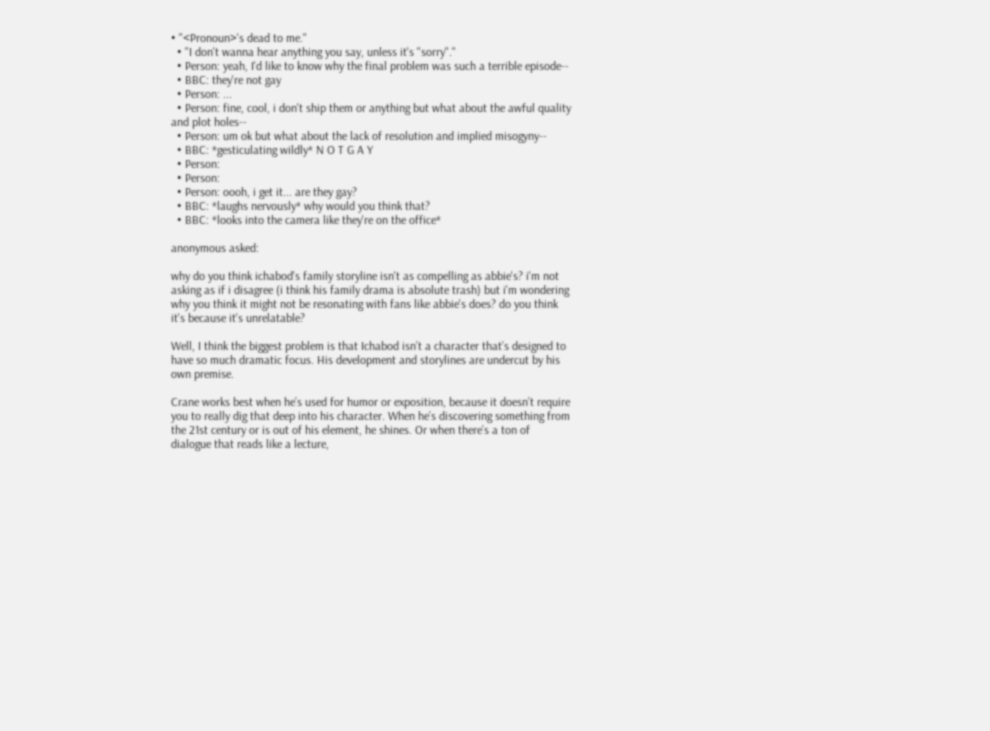• "<Pronoun>'s dead to me."
  • "I don't wanna hear anything you say, unless it's "sorry"."
  • Person: yeah, I'd like to know why the final problem was such a terrible episode--
  • BBC: they're not gay
  • Person: ...
  • Person: fine, cool, i don't ship them or anything but what about the awful quality and plot holes--
  • Person: um ok but what about the lack of resolution and implied misogyny--
  • BBC: *gesticulating wildly* N O T G A Y
  • Person:
  • Person:
  • Person: oooh, i get it... are they gay?
  • BBC: *laughs nervously* why would you think that?
  • BBC: *looks into the camera like they're on the office*

anonymous asked:

why do you think ichabod's family storyline isn't as compelling as abbie's? i'm not asking as if i disagree (i think his family drama is absolute trash) but i'm wondering why you think it might not be resonating with fans like abbie's does? do you think it's because it's unrelatable?

Well, I think the biggest problem is that Ichabod isn’t a character that’s designed to have so much dramatic focus. His development and storylines are undercut by his own premise.

Crane works best when he’s used for humor or exposition, because it doesn’t require you to really dig that deep into his character. When he’s discovering something from the 21st century or is out of his element, he shines. Or when there’s a ton of dialogue that reads like a lecture,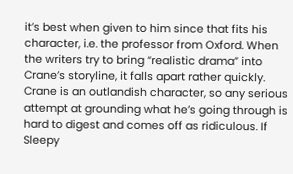it’s best when given to him since that fits his character, i.e. the professor from Oxford. When the writers try to bring “realistic drama” into Crane’s storyline, it falls apart rather quickly. Crane is an outlandish character, so any serious attempt at grounding what he’s going through is hard to digest and comes off as ridiculous. If Sleepy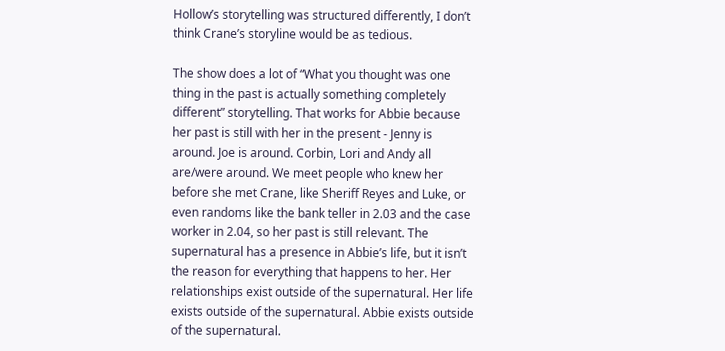Hollow’s storytelling was structured differently, I don’t think Crane’s storyline would be as tedious.

The show does a lot of “What you thought was one thing in the past is actually something completely different” storytelling. That works for Abbie because her past is still with her in the present - Jenny is around. Joe is around. Corbin, Lori and Andy all are/were around. We meet people who knew her before she met Crane, like Sheriff Reyes and Luke, or even randoms like the bank teller in 2.03 and the case worker in 2.04, so her past is still relevant. The supernatural has a presence in Abbie’s life, but it isn’t the reason for everything that happens to her. Her relationships exist outside of the supernatural. Her life exists outside of the supernatural. Abbie exists outside of the supernatural.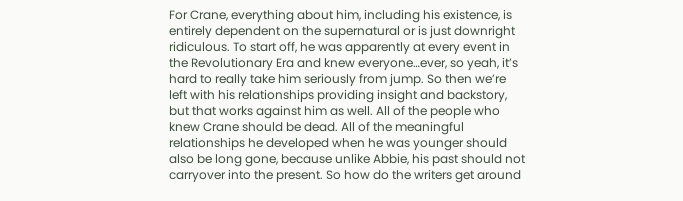For Crane, everything about him, including his existence, is entirely dependent on the supernatural or is just downright ridiculous. To start off, he was apparently at every event in the Revolutionary Era and knew everyone…ever, so yeah, it’s hard to really take him seriously from jump. So then we’re left with his relationships providing insight and backstory, but that works against him as well. All of the people who knew Crane should be dead. All of the meaningful relationships he developed when he was younger should also be long gone, because unlike Abbie, his past should not carryover into the present. So how do the writers get around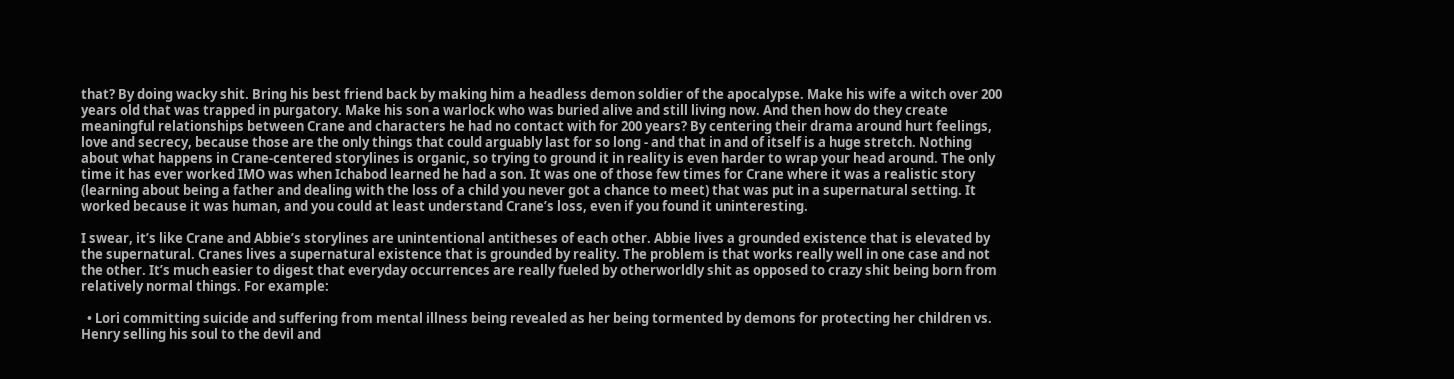that? By doing wacky shit. Bring his best friend back by making him a headless demon soldier of the apocalypse. Make his wife a witch over 200 years old that was trapped in purgatory. Make his son a warlock who was buried alive and still living now. And then how do they create meaningful relationships between Crane and characters he had no contact with for 200 years? By centering their drama around hurt feelings, love and secrecy, because those are the only things that could arguably last for so long - and that in and of itself is a huge stretch. Nothing about what happens in Crane-centered storylines is organic, so trying to ground it in reality is even harder to wrap your head around. The only time it has ever worked IMO was when Ichabod learned he had a son. It was one of those few times for Crane where it was a realistic story (learning about being a father and dealing with the loss of a child you never got a chance to meet) that was put in a supernatural setting. It worked because it was human, and you could at least understand Crane’s loss, even if you found it uninteresting.

I swear, it’s like Crane and Abbie’s storylines are unintentional antitheses of each other. Abbie lives a grounded existence that is elevated by the supernatural. Cranes lives a supernatural existence that is grounded by reality. The problem is that works really well in one case and not the other. It’s much easier to digest that everyday occurrences are really fueled by otherworldly shit as opposed to crazy shit being born from relatively normal things. For example:

  • Lori committing suicide and suffering from mental illness being revealed as her being tormented by demons for protecting her children vs. Henry selling his soul to the devil and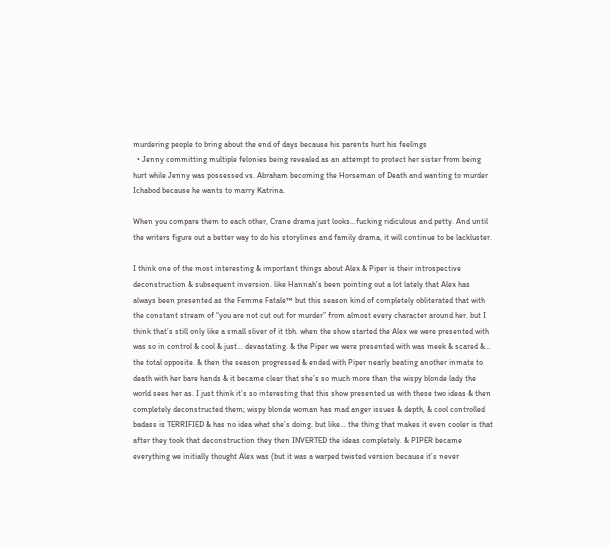murdering people to bring about the end of days because his parents hurt his feelings
  • Jenny committing multiple felonies being revealed as an attempt to protect her sister from being hurt while Jenny was possessed vs. Abraham becoming the Horseman of Death and wanting to murder Ichabod because he wants to marry Katrina.

When you compare them to each other, Crane drama just looks…fucking ridiculous and petty. And until the writers figure out a better way to do his storylines and family drama, it will continue to be lackluster.

I think one of the most interesting & important things about Alex & Piper is their introspective deconstruction & subsequent inversion. like Hannah’s been pointing out a lot lately that Alex has always been presented as the Femme Fatale™ but this season kind of completely obliterated that with the constant stream of “you are not cut out for murder” from almost every character around her. but I think that’s still only like a small sliver of it tbh. when the show started the Alex we were presented with was so in control & cool & just… devastating. & the Piper we were presented with was meek & scared &… the total opposite. & then the season progressed & ended with Piper nearly beating another inmate to death with her bare hands & it became clear that she’s so much more than the wispy blonde lady the world sees her as. I just think it’s so interesting that this show presented us with these two ideas & then completely deconstructed them; wispy blonde woman has mad anger issues & depth, & cool controlled badass is TERRIFIED & has no idea what she’s doing. but like… the thing that makes it even cooler is that after they took that deconstruction they then INVERTED the ideas completely. & PIPER became everything we initially thought Alex was (but it was a warped twisted version because it’s never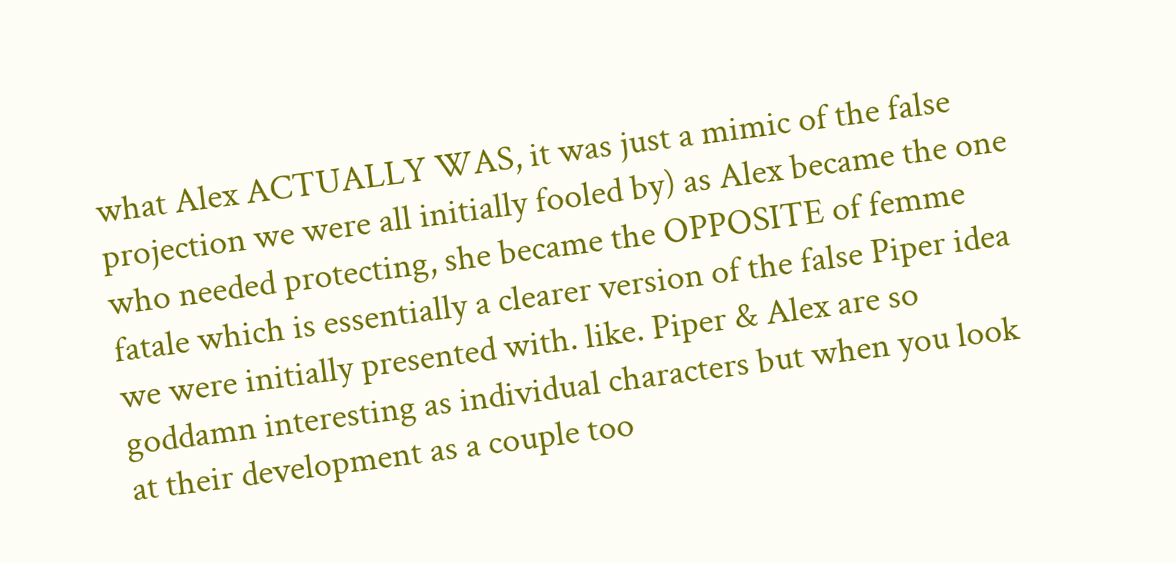what Alex ACTUALLY WAS, it was just a mimic of the false projection we were all initially fooled by) as Alex became the one who needed protecting, she became the OPPOSITE of femme fatale which is essentially a clearer version of the false Piper idea we were initially presented with. like. Piper & Alex are so goddamn interesting as individual characters but when you look at their development as a couple too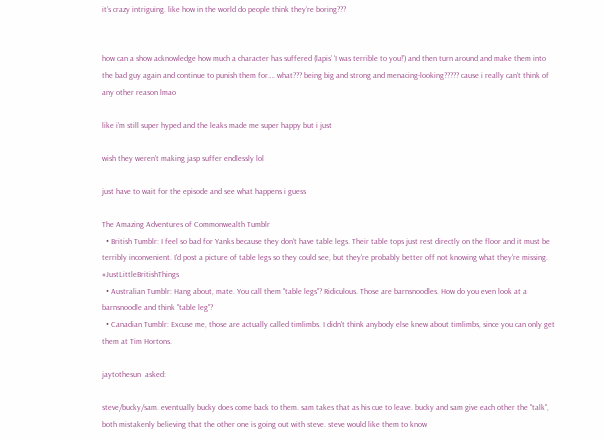it’s crazy intriguing. like how in the world do people think they’re boring???


how can a show acknowledge how much a character has suffered (lapis’ ‘I was terrible to you!’) and then turn around and make them into the bad guy again and continue to punish them for…. what??? being big and strong and menacing-looking????? cause i really can’t think of any other reason lmao

like i’m still super hyped and the leaks made me super happy but i just

wish they weren’t making jasp suffer endlessly lol

just have to wait for the episode and see what happens i guess

The Amazing Adventures of Commonwealth Tumblr
  • British Tumblr: I feel so bad for Yanks because they don't have table legs. Their table tops just rest directly on the floor and it must be terribly inconvenient. I'd post a picture of table legs so they could see, but they're probably better off not knowing what they're missing. #JustLittleBritishThings
  • Australian Tumblr: Hang about, mate. You call them "table legs"? Ridiculous. Those are barnsnoodles. How do you even look at a barnsnoodle and think "table leg"?
  • Canadian Tumblr: Excuse me, those are actually called timlimbs. I didn't think anybody else knew about timlimbs, since you can only get them at Tim Hortons.

jaytothesun  asked:

steve/bucky/sam. eventually bucky does come back to them. sam takes that as his cue to leave. bucky and sam give each other the "talk", both mistakenly believing that the other one is going out with steve. steve would like them to know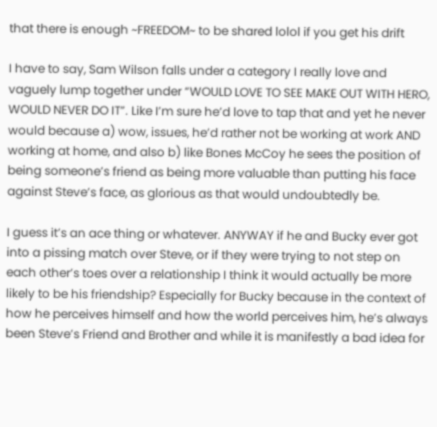that there is enough ~FREEDOM~ to be shared lolol if you get his drift

I have to say, Sam Wilson falls under a category I really love and vaguely lump together under “WOULD LOVE TO SEE MAKE OUT WITH HERO, WOULD NEVER DO IT”. Like I’m sure he’d love to tap that and yet he never would because a) wow, issues, he’d rather not be working at work AND working at home, and also b) like Bones McCoy he sees the position of being someone’s friend as being more valuable than putting his face against Steve’s face, as glorious as that would undoubtedly be.

I guess it’s an ace thing or whatever. ANYWAY if he and Bucky ever got into a pissing match over Steve, or if they were trying to not step on each other’s toes over a relationship I think it would actually be more likely to be his friendship? Especially for Bucky because in the context of how he perceives himself and how the world perceives him, he’s always been Steve’s Friend and Brother and while it is manifestly a bad idea for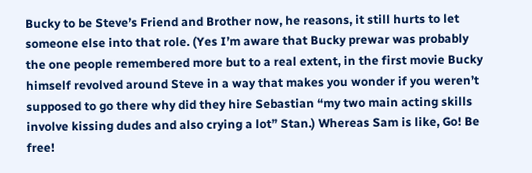Bucky to be Steve’s Friend and Brother now, he reasons, it still hurts to let someone else into that role. (Yes I’m aware that Bucky prewar was probably the one people remembered more but to a real extent, in the first movie Bucky himself revolved around Steve in a way that makes you wonder if you weren’t supposed to go there why did they hire Sebastian “my two main acting skills involve kissing dudes and also crying a lot” Stan.) Whereas Sam is like, Go! Be free!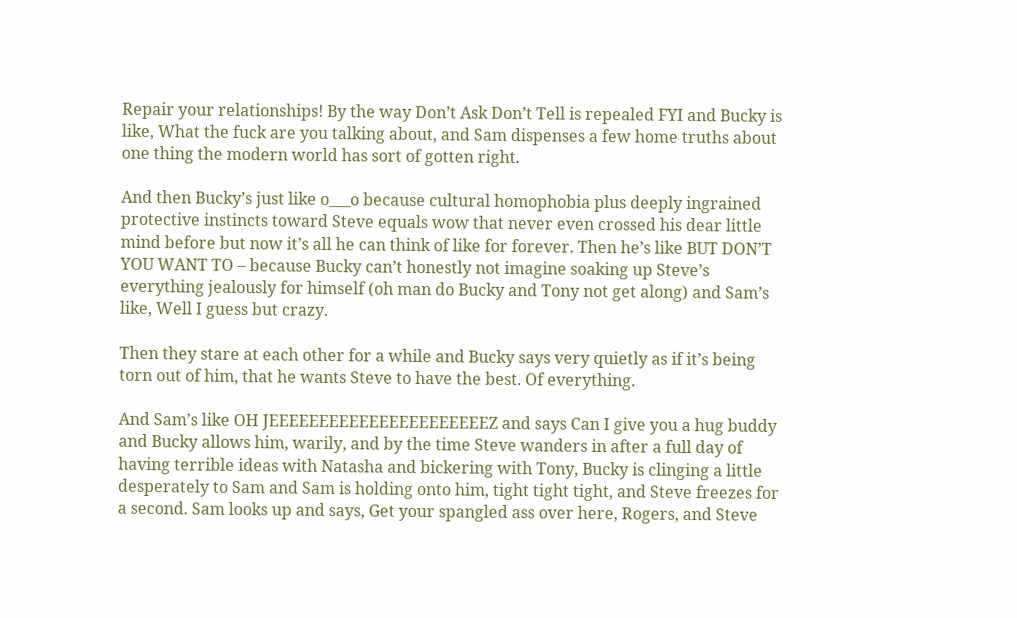Repair your relationships! By the way Don’t Ask Don’t Tell is repealed FYI and Bucky is like, What the fuck are you talking about, and Sam dispenses a few home truths about one thing the modern world has sort of gotten right.

And then Bucky’s just like o___o because cultural homophobia plus deeply ingrained protective instincts toward Steve equals wow that never even crossed his dear little mind before but now it’s all he can think of like for forever. Then he’s like BUT DON’T YOU WANT TO – because Bucky can’t honestly not imagine soaking up Steve’s everything jealously for himself (oh man do Bucky and Tony not get along) and Sam’s like, Well I guess but crazy.

Then they stare at each other for a while and Bucky says very quietly as if it’s being torn out of him, that he wants Steve to have the best. Of everything.

And Sam’s like OH JEEEEEEEEEEEEEEEEEEEEEEZ and says Can I give you a hug buddy and Bucky allows him, warily, and by the time Steve wanders in after a full day of having terrible ideas with Natasha and bickering with Tony, Bucky is clinging a little desperately to Sam and Sam is holding onto him, tight tight tight, and Steve freezes for a second. Sam looks up and says, Get your spangled ass over here, Rogers, and Steve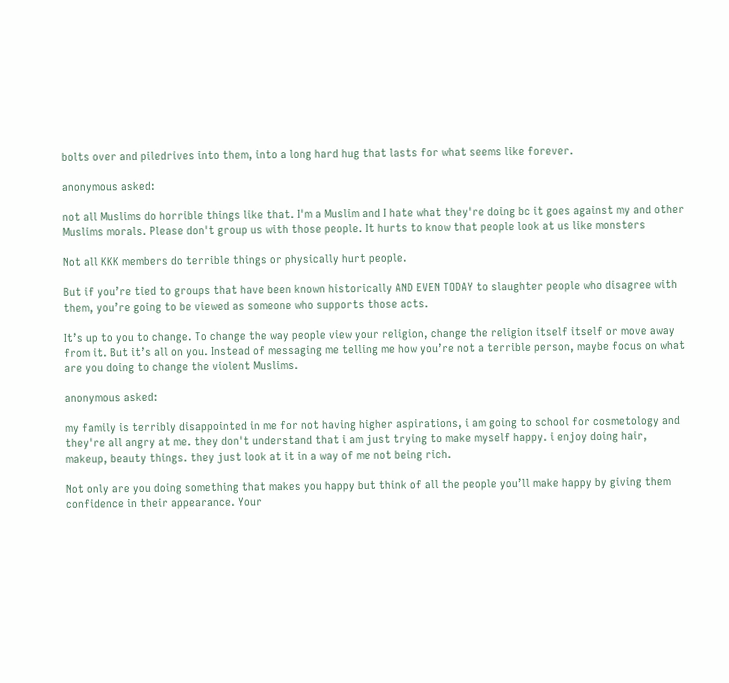bolts over and piledrives into them, into a long hard hug that lasts for what seems like forever.

anonymous asked:

not all Muslims do horrible things like that. I'm a Muslim and I hate what they're doing bc it goes against my and other Muslims morals. Please don't group us with those people. It hurts to know that people look at us like monsters

Not all KKK members do terrible things or physically hurt people.

But if you’re tied to groups that have been known historically AND EVEN TODAY to slaughter people who disagree with them, you’re going to be viewed as someone who supports those acts.

It’s up to you to change. To change the way people view your religion, change the religion itself itself or move away from it. But it’s all on you. Instead of messaging me telling me how you’re not a terrible person, maybe focus on what are you doing to change the violent Muslims.

anonymous asked:

my family is terribly disappointed in me for not having higher aspirations, i am going to school for cosmetology and they're all angry at me. they don't understand that i am just trying to make myself happy. i enjoy doing hair, makeup, beauty things. they just look at it in a way of me not being rich.

Not only are you doing something that makes you happy but think of all the people you’ll make happy by giving them confidence in their appearance. Your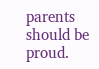parents should be proud.